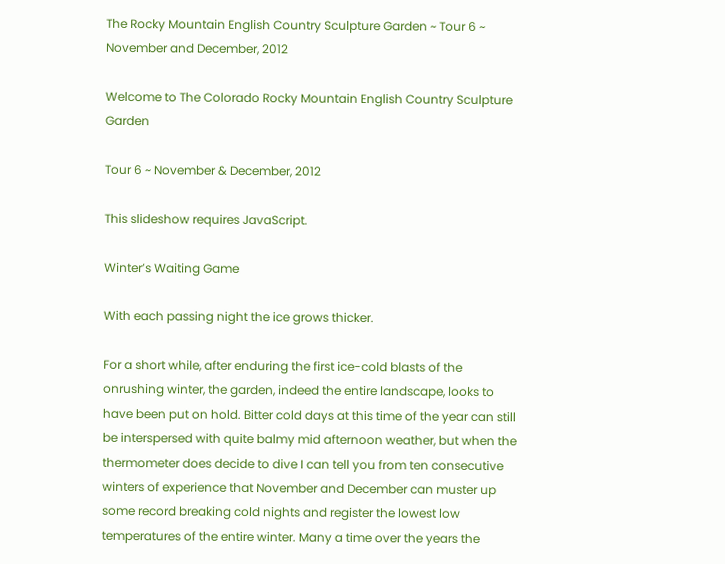The Rocky Mountain English Country Sculpture Garden ~ Tour 6 ~ November and December, 2012

Welcome to The Colorado Rocky Mountain English Country Sculpture Garden

Tour 6 ~ November & December, 2012

This slideshow requires JavaScript.

Winter’s Waiting Game

With each passing night the ice grows thicker.

For a short while, after enduring the first ice-cold blasts of the onrushing winter, the garden, indeed the entire landscape, looks to have been put on hold. Bitter cold days at this time of the year can still be interspersed with quite balmy mid afternoon weather, but when the thermometer does decide to dive I can tell you from ten consecutive winters of experience that November and December can muster up some record breaking cold nights and register the lowest low temperatures of the entire winter. Many a time over the years the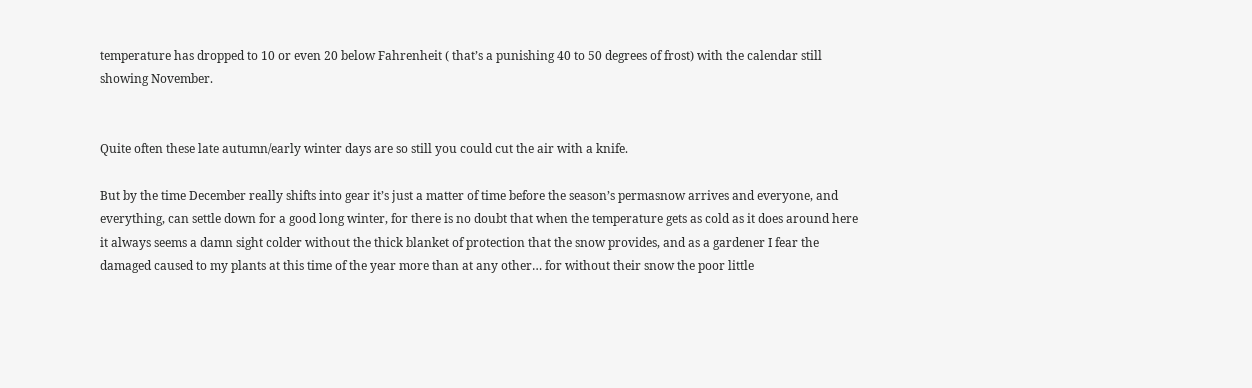temperature has dropped to 10 or even 20 below Fahrenheit ( that’s a punishing 40 to 50 degrees of frost) with the calendar still showing November.


Quite often these late autumn/early winter days are so still you could cut the air with a knife.

But by the time December really shifts into gear it’s just a matter of time before the season’s permasnow arrives and everyone, and everything, can settle down for a good long winter, for there is no doubt that when the temperature gets as cold as it does around here it always seems a damn sight colder without the thick blanket of protection that the snow provides, and as a gardener I fear the damaged caused to my plants at this time of the year more than at any other… for without their snow the poor little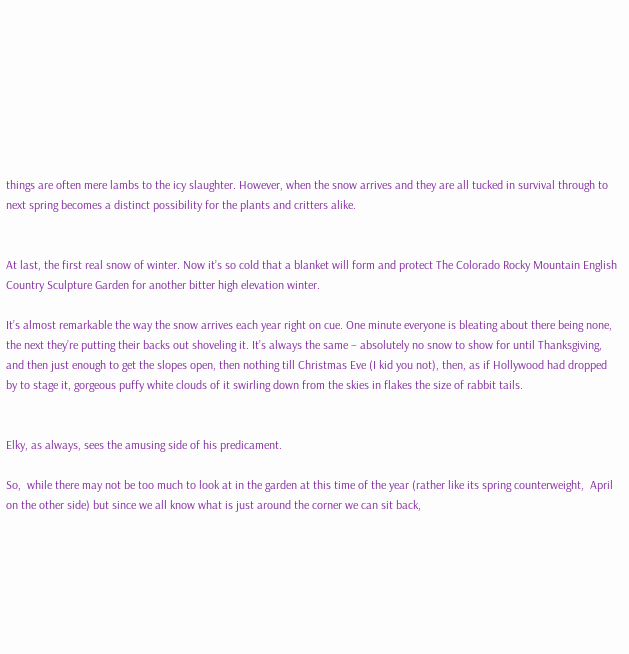things are often mere lambs to the icy slaughter. However, when the snow arrives and they are all tucked in survival through to next spring becomes a distinct possibility for the plants and critters alike.


At last, the first real snow of winter. Now it’s so cold that a blanket will form and protect The Colorado Rocky Mountain English Country Sculpture Garden for another bitter high elevation winter.

It’s almost remarkable the way the snow arrives each year right on cue. One minute everyone is bleating about there being none, the next they’re putting their backs out shoveling it. It’s always the same – absolutely no snow to show for until Thanksgiving, and then just enough to get the slopes open, then nothing till Christmas Eve (I kid you not), then, as if Hollywood had dropped by to stage it, gorgeous puffy white clouds of it swirling down from the skies in flakes the size of rabbit tails.


Elky, as always, sees the amusing side of his predicament.

So,  while there may not be too much to look at in the garden at this time of the year (rather like its spring counterweight,  April on the other side) but since we all know what is just around the corner we can sit back,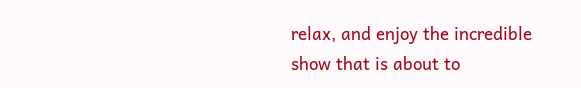relax, and enjoy the incredible show that is about to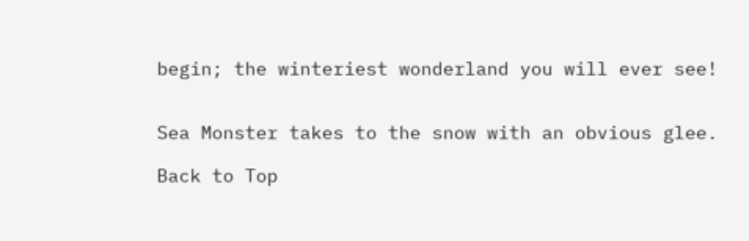begin; the winteriest wonderland you will ever see!


Sea Monster takes to the snow with an obvious glee.

Back to Top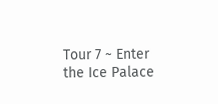Tour 7 ~ Enter the Ice Palace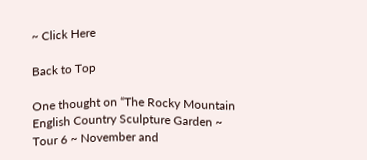~ Click Here

Back to Top

One thought on “The Rocky Mountain English Country Sculpture Garden ~ Tour 6 ~ November and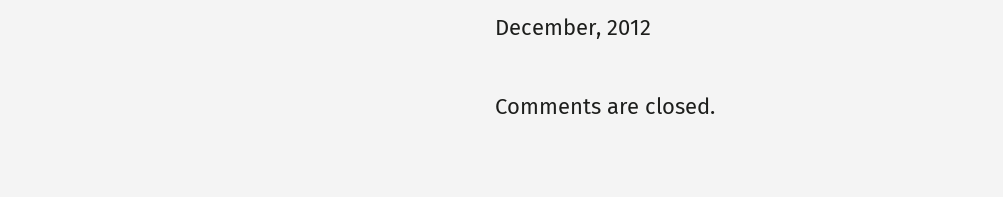December, 2012

Comments are closed.